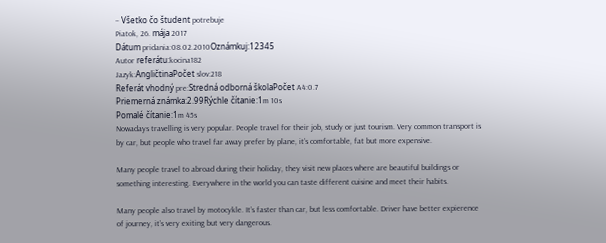– Všetko čo študent potrebuje
Piatok, 26. mája 2017
Dátum pridania:08.02.2010Oznámkuj:12345
Autor referátu:kocina182
Jazyk:AngličtinaPočet slov:218
Referát vhodný pre:Stredná odborná školaPočet A4:0.7
Priemerná známka:2.99Rýchle čítanie:1m 10s
Pomalé čítanie:1m 45s
Nowadays travelling is very popular. People travel for their job, study or just tourism. Very common transport is by car, but people who travel far away prefer by plane, it’s comfortable, fat but more expensive.

Many people travel to abroad during their holiday, they visit new places where are beautiful buildings or something interesting. Everywhere in the world you can taste different cuisine and meet their habits.

Many people also travel by motocykle. It’s faster than car, but less comfortable. Driver have better expierence of journey, it’s very exiting but very dangerous.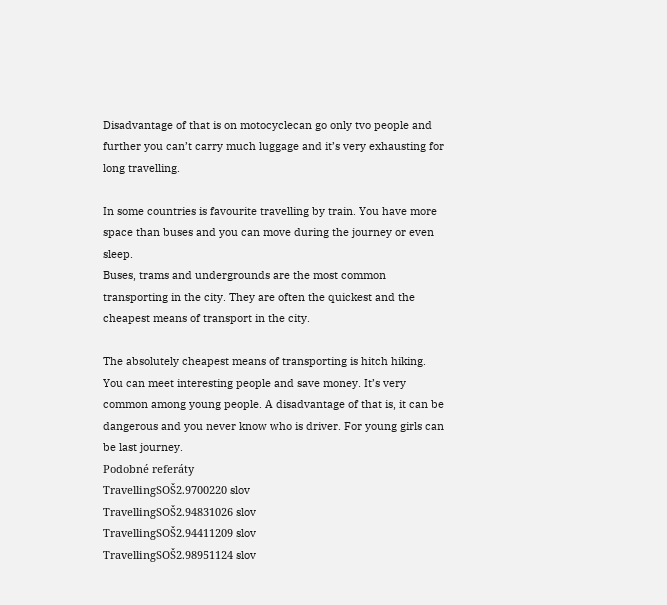Disadvantage of that is on motocyclecan go only tvo people and further you can’t carry much luggage and it’s very exhausting for long travelling.

In some countries is favourite travelling by train. You have more space than buses and you can move during the journey or even sleep.
Buses, trams and undergrounds are the most common transporting in the city. They are often the quickest and the cheapest means of transport in the city.

The absolutely cheapest means of transporting is hitch hiking. You can meet interesting people and save money. It’s very common among young people. A disadvantage of that is, it can be dangerous and you never know who is driver. For young girls can be last journey.
Podobné referáty
TravellingSOŠ2.9700220 slov
TravellingSOŠ2.94831026 slov
TravellingSOŠ2.94411209 slov
TravellingSOŠ2.98951124 slov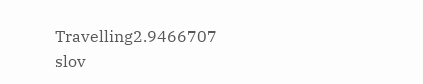Travelling2.9466707 slov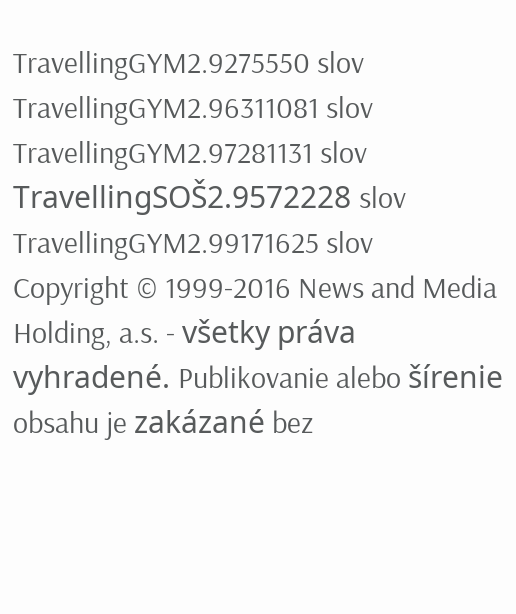TravellingGYM2.9275550 slov
TravellingGYM2.96311081 slov
TravellingGYM2.97281131 slov
TravellingSOŠ2.9572228 slov
TravellingGYM2.99171625 slov
Copyright © 1999-2016 News and Media Holding, a.s. - všetky práva vyhradené. Publikovanie alebo šírenie obsahu je zakázané bez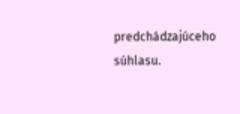predchádzajúceho súhlasu.